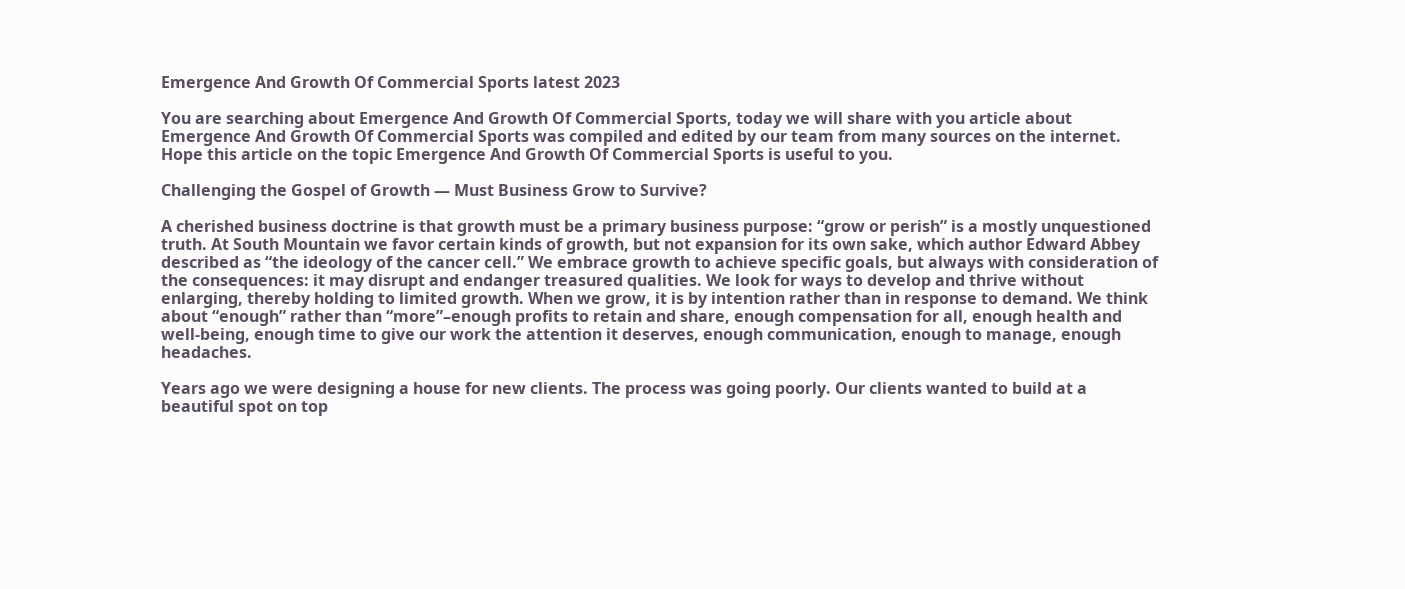Emergence And Growth Of Commercial Sports latest 2023

You are searching about Emergence And Growth Of Commercial Sports, today we will share with you article about Emergence And Growth Of Commercial Sports was compiled and edited by our team from many sources on the internet. Hope this article on the topic Emergence And Growth Of Commercial Sports is useful to you.

Challenging the Gospel of Growth — Must Business Grow to Survive?

A cherished business doctrine is that growth must be a primary business purpose: “grow or perish” is a mostly unquestioned truth. At South Mountain we favor certain kinds of growth, but not expansion for its own sake, which author Edward Abbey described as “the ideology of the cancer cell.” We embrace growth to achieve specific goals, but always with consideration of the consequences: it may disrupt and endanger treasured qualities. We look for ways to develop and thrive without enlarging, thereby holding to limited growth. When we grow, it is by intention rather than in response to demand. We think about “enough” rather than “more”–enough profits to retain and share, enough compensation for all, enough health and well-being, enough time to give our work the attention it deserves, enough communication, enough to manage, enough headaches.

Years ago we were designing a house for new clients. The process was going poorly. Our clients wanted to build at a beautiful spot on top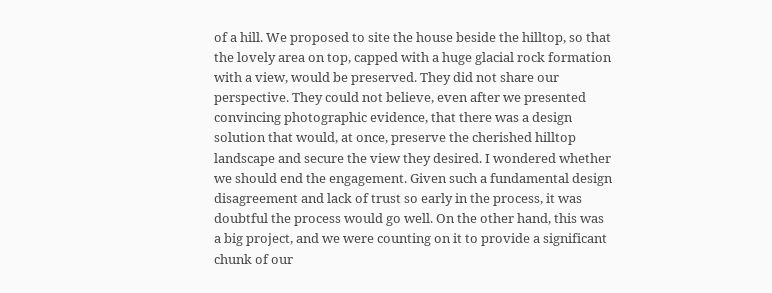of a hill. We proposed to site the house beside the hilltop, so that the lovely area on top, capped with a huge glacial rock formation with a view, would be preserved. They did not share our perspective. They could not believe, even after we presented convincing photographic evidence, that there was a design solution that would, at once, preserve the cherished hilltop landscape and secure the view they desired. I wondered whether we should end the engagement. Given such a fundamental design disagreement and lack of trust so early in the process, it was doubtful the process would go well. On the other hand, this was a big project, and we were counting on it to provide a significant chunk of our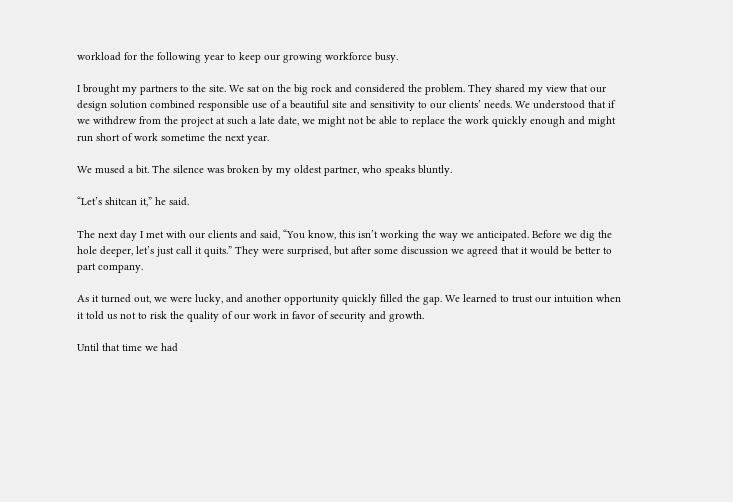workload for the following year to keep our growing workforce busy.

I brought my partners to the site. We sat on the big rock and considered the problem. They shared my view that our design solution combined responsible use of a beautiful site and sensitivity to our clients’ needs. We understood that if we withdrew from the project at such a late date, we might not be able to replace the work quickly enough and might run short of work sometime the next year.

We mused a bit. The silence was broken by my oldest partner, who speaks bluntly.

“Let’s shitcan it,” he said.

The next day I met with our clients and said, “You know, this isn’t working the way we anticipated. Before we dig the hole deeper, let’s just call it quits.” They were surprised, but after some discussion we agreed that it would be better to part company.

As it turned out, we were lucky, and another opportunity quickly filled the gap. We learned to trust our intuition when it told us not to risk the quality of our work in favor of security and growth.

Until that time we had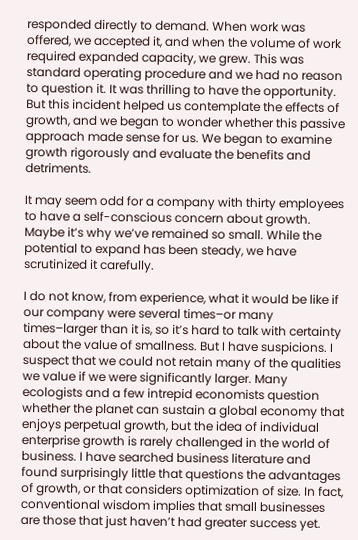responded directly to demand. When work was offered, we accepted it, and when the volume of work required expanded capacity, we grew. This was standard operating procedure and we had no reason to question it. It was thrilling to have the opportunity. But this incident helped us contemplate the effects of growth, and we began to wonder whether this passive approach made sense for us. We began to examine growth rigorously and evaluate the benefits and detriments.

It may seem odd for a company with thirty employees to have a self-conscious concern about growth. Maybe it’s why we’ve remained so small. While the potential to expand has been steady, we have scrutinized it carefully.

I do not know, from experience, what it would be like if our company were several times–or many times–larger than it is, so it’s hard to talk with certainty about the value of smallness. But I have suspicions. I suspect that we could not retain many of the qualities we value if we were significantly larger. Many ecologists and a few intrepid economists question whether the planet can sustain a global economy that enjoys perpetual growth, but the idea of individual enterprise growth is rarely challenged in the world of business. I have searched business literature and found surprisingly little that questions the advantages of growth, or that considers optimization of size. In fact, conventional wisdom implies that small businesses are those that just haven’t had greater success yet.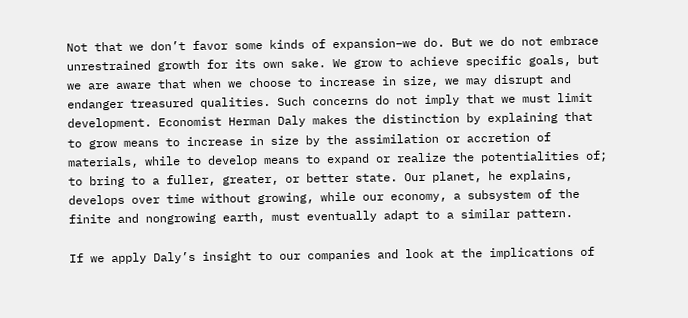Not that we don’t favor some kinds of expansion–we do. But we do not embrace unrestrained growth for its own sake. We grow to achieve specific goals, but we are aware that when we choose to increase in size, we may disrupt and endanger treasured qualities. Such concerns do not imply that we must limit development. Economist Herman Daly makes the distinction by explaining that to grow means to increase in size by the assimilation or accretion of materials, while to develop means to expand or realize the potentialities of; to bring to a fuller, greater, or better state. Our planet, he explains, develops over time without growing, while our economy, a subsystem of the finite and nongrowing earth, must eventually adapt to a similar pattern.

If we apply Daly’s insight to our companies and look at the implications of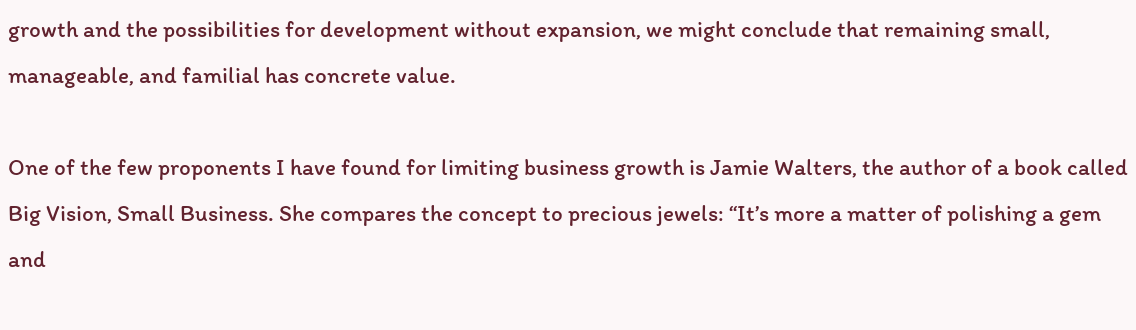growth and the possibilities for development without expansion, we might conclude that remaining small, manageable, and familial has concrete value.

One of the few proponents I have found for limiting business growth is Jamie Walters, the author of a book called Big Vision, Small Business. She compares the concept to precious jewels: “It’s more a matter of polishing a gem and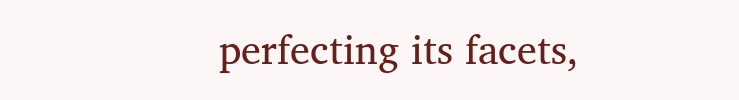perfecting its facets,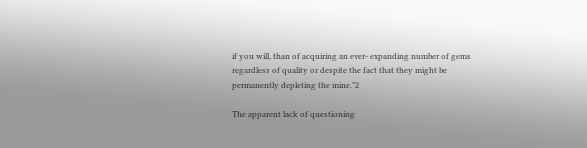if you will, than of acquiring an ever- expanding number of gems regardless of quality or despite the fact that they might be permanently depleting the mine.”2

The apparent lack of questioning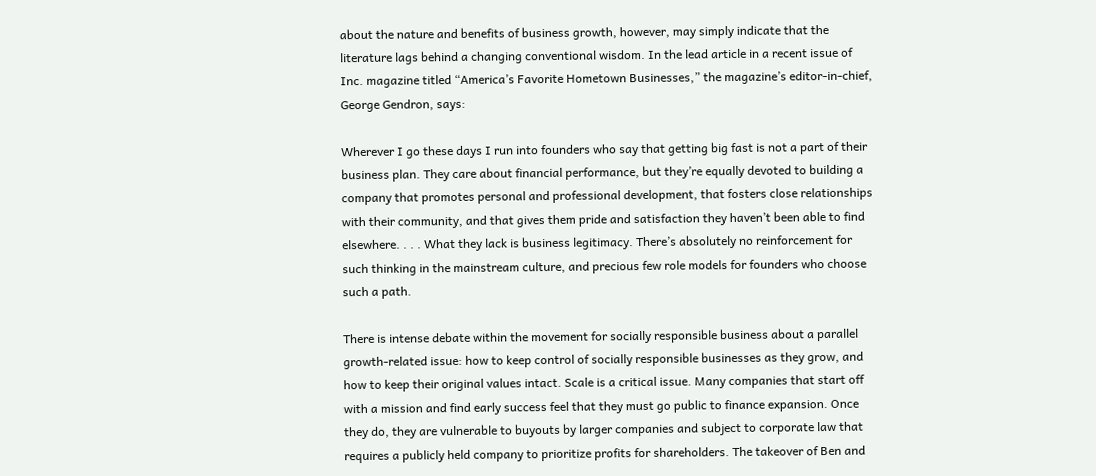about the nature and benefits of business growth, however, may simply indicate that the literature lags behind a changing conventional wisdom. In the lead article in a recent issue of Inc. magazine titled “America’s Favorite Hometown Businesses,” the magazine’s editor-in-chief, George Gendron, says:

Wherever I go these days I run into founders who say that getting big fast is not a part of their business plan. They care about financial performance, but they’re equally devoted to building a company that promotes personal and professional development, that fosters close relationships with their community, and that gives them pride and satisfaction they haven’t been able to find elsewhere. . . . What they lack is business legitimacy. There’s absolutely no reinforcement for such thinking in the mainstream culture, and precious few role models for founders who choose such a path.

There is intense debate within the movement for socially responsible business about a parallel growth-related issue: how to keep control of socially responsible businesses as they grow, and how to keep their original values intact. Scale is a critical issue. Many companies that start off with a mission and find early success feel that they must go public to finance expansion. Once they do, they are vulnerable to buyouts by larger companies and subject to corporate law that requires a publicly held company to prioritize profits for shareholders. The takeover of Ben and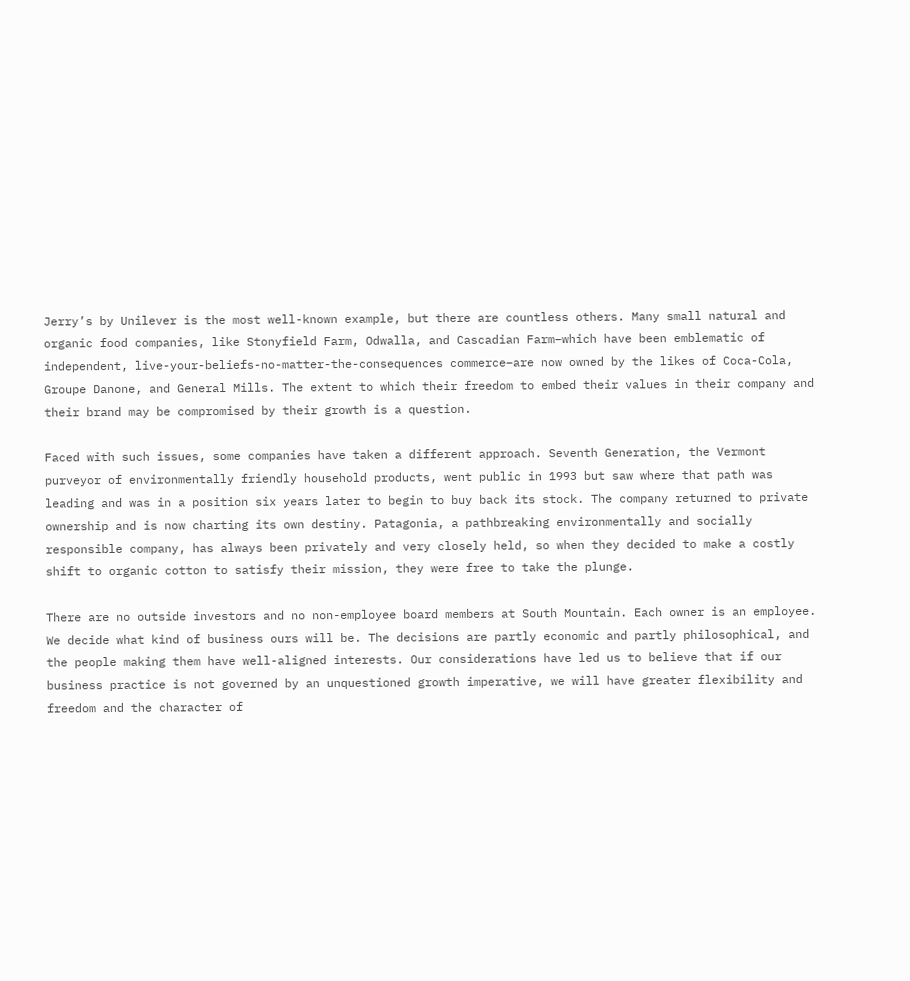Jerry’s by Unilever is the most well-known example, but there are countless others. Many small natural and organic food companies, like Stonyfield Farm, Odwalla, and Cascadian Farm–which have been emblematic of independent, live-your-beliefs-no-matter-the-consequences commerce–are now owned by the likes of Coca-Cola, Groupe Danone, and General Mills. The extent to which their freedom to embed their values in their company and their brand may be compromised by their growth is a question.

Faced with such issues, some companies have taken a different approach. Seventh Generation, the Vermont purveyor of environmentally friendly household products, went public in 1993 but saw where that path was leading and was in a position six years later to begin to buy back its stock. The company returned to private ownership and is now charting its own destiny. Patagonia, a pathbreaking environmentally and socially responsible company, has always been privately and very closely held, so when they decided to make a costly shift to organic cotton to satisfy their mission, they were free to take the plunge.

There are no outside investors and no non-employee board members at South Mountain. Each owner is an employee. We decide what kind of business ours will be. The decisions are partly economic and partly philosophical, and the people making them have well-aligned interests. Our considerations have led us to believe that if our business practice is not governed by an unquestioned growth imperative, we will have greater flexibility and freedom and the character of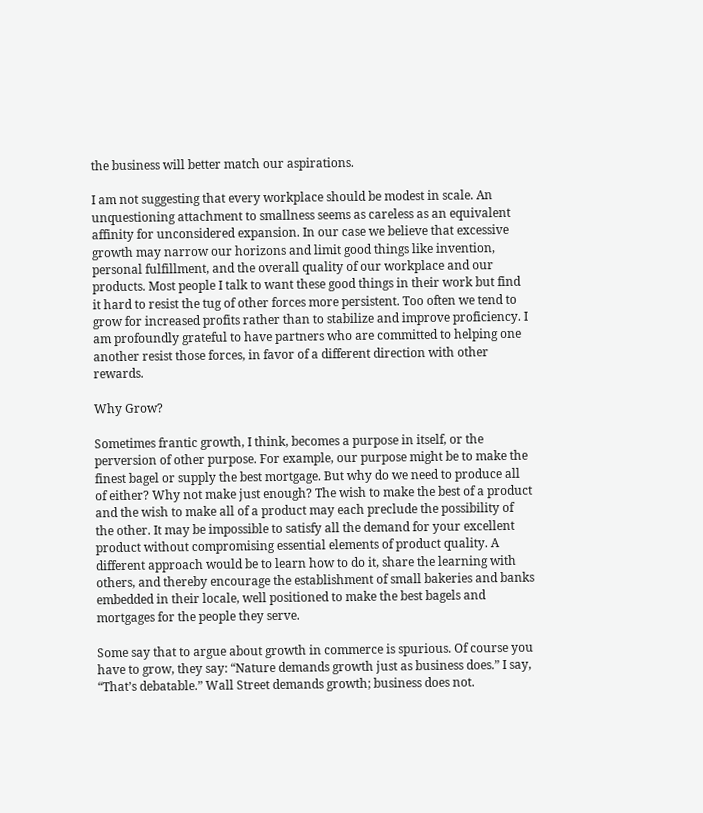the business will better match our aspirations.

I am not suggesting that every workplace should be modest in scale. An unquestioning attachment to smallness seems as careless as an equivalent affinity for unconsidered expansion. In our case we believe that excessive growth may narrow our horizons and limit good things like invention, personal fulfillment, and the overall quality of our workplace and our products. Most people I talk to want these good things in their work but find it hard to resist the tug of other forces more persistent. Too often we tend to grow for increased profits rather than to stabilize and improve proficiency. I am profoundly grateful to have partners who are committed to helping one another resist those forces, in favor of a different direction with other rewards.

Why Grow?

Sometimes frantic growth, I think, becomes a purpose in itself, or the perversion of other purpose. For example, our purpose might be to make the finest bagel or supply the best mortgage. But why do we need to produce all of either? Why not make just enough? The wish to make the best of a product and the wish to make all of a product may each preclude the possibility of the other. It may be impossible to satisfy all the demand for your excellent product without compromising essential elements of product quality. A different approach would be to learn how to do it, share the learning with others, and thereby encourage the establishment of small bakeries and banks embedded in their locale, well positioned to make the best bagels and mortgages for the people they serve.

Some say that to argue about growth in commerce is spurious. Of course you have to grow, they say: “Nature demands growth just as business does.” I say, “That’s debatable.” Wall Street demands growth; business does not.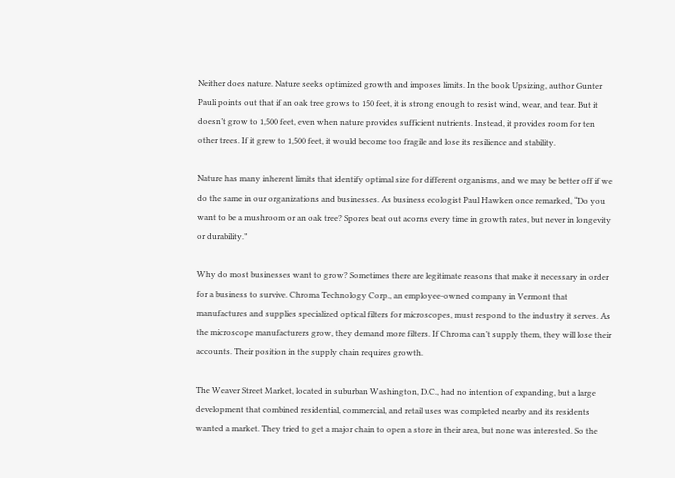Neither does nature. Nature seeks optimized growth and imposes limits. In the book Upsizing, author Gunter Pauli points out that if an oak tree grows to 150 feet, it is strong enough to resist wind, wear, and tear. But it doesn’t grow to 1,500 feet, even when nature provides sufficient nutrients. Instead, it provides room for ten other trees. If it grew to 1,500 feet, it would become too fragile and lose its resilience and stability.

Nature has many inherent limits that identify optimal size for different organisms, and we may be better off if we do the same in our organizations and businesses. As business ecologist Paul Hawken once remarked, “Do you want to be a mushroom or an oak tree? Spores beat out acorns every time in growth rates, but never in longevity or durability.”

Why do most businesses want to grow? Sometimes there are legitimate reasons that make it necessary in order for a business to survive. Chroma Technology Corp., an employee-owned company in Vermont that manufactures and supplies specialized optical filters for microscopes, must respond to the industry it serves. As the microscope manufacturers grow, they demand more filters. If Chroma can’t supply them, they will lose their accounts. Their position in the supply chain requires growth.

The Weaver Street Market, located in suburban Washington, D.C., had no intention of expanding, but a large development that combined residential, commercial, and retail uses was completed nearby and its residents wanted a market. They tried to get a major chain to open a store in their area, but none was interested. So the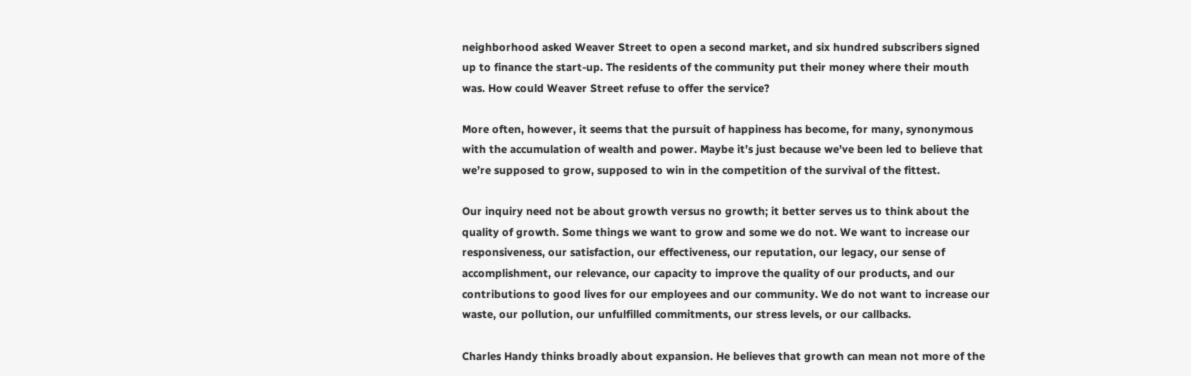neighborhood asked Weaver Street to open a second market, and six hundred subscribers signed up to finance the start-up. The residents of the community put their money where their mouth was. How could Weaver Street refuse to offer the service?

More often, however, it seems that the pursuit of happiness has become, for many, synonymous with the accumulation of wealth and power. Maybe it’s just because we’ve been led to believe that we’re supposed to grow, supposed to win in the competition of the survival of the fittest.

Our inquiry need not be about growth versus no growth; it better serves us to think about the quality of growth. Some things we want to grow and some we do not. We want to increase our responsiveness, our satisfaction, our effectiveness, our reputation, our legacy, our sense of accomplishment, our relevance, our capacity to improve the quality of our products, and our contributions to good lives for our employees and our community. We do not want to increase our waste, our pollution, our unfulfilled commitments, our stress levels, or our callbacks.

Charles Handy thinks broadly about expansion. He believes that growth can mean not more of the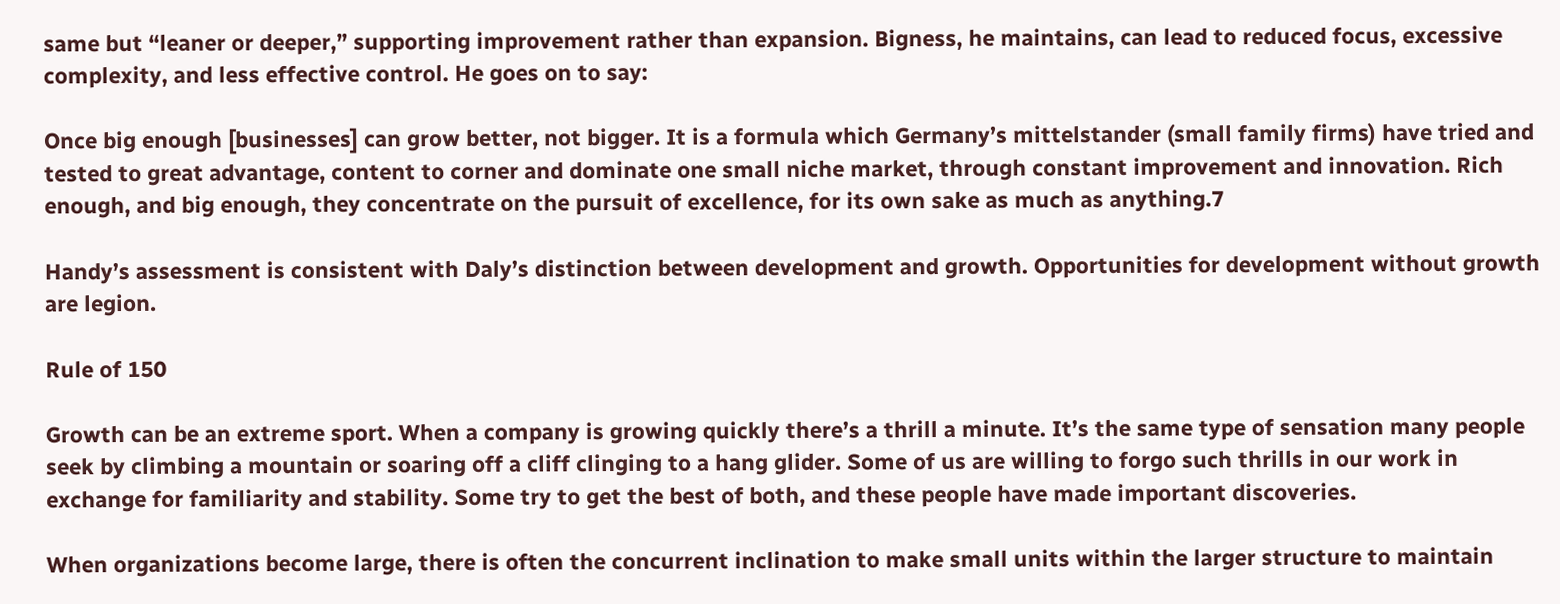same but “leaner or deeper,” supporting improvement rather than expansion. Bigness, he maintains, can lead to reduced focus, excessive complexity, and less effective control. He goes on to say:

Once big enough [businesses] can grow better, not bigger. It is a formula which Germany’s mittelstander (small family firms) have tried and tested to great advantage, content to corner and dominate one small niche market, through constant improvement and innovation. Rich enough, and big enough, they concentrate on the pursuit of excellence, for its own sake as much as anything.7

Handy’s assessment is consistent with Daly’s distinction between development and growth. Opportunities for development without growth are legion.

Rule of 150

Growth can be an extreme sport. When a company is growing quickly there’s a thrill a minute. It’s the same type of sensation many people seek by climbing a mountain or soaring off a cliff clinging to a hang glider. Some of us are willing to forgo such thrills in our work in exchange for familiarity and stability. Some try to get the best of both, and these people have made important discoveries.

When organizations become large, there is often the concurrent inclination to make small units within the larger structure to maintain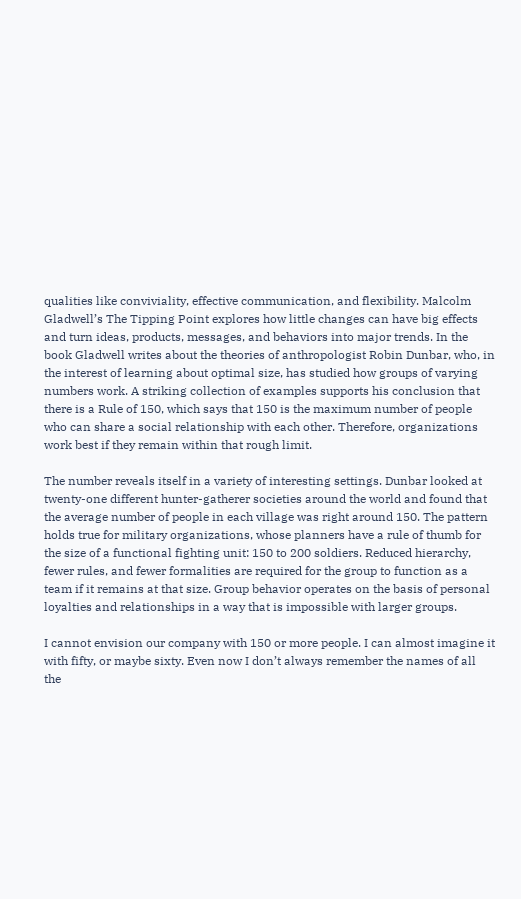qualities like conviviality, effective communication, and flexibility. Malcolm Gladwell’s The Tipping Point explores how little changes can have big effects and turn ideas, products, messages, and behaviors into major trends. In the book Gladwell writes about the theories of anthropologist Robin Dunbar, who, in the interest of learning about optimal size, has studied how groups of varying numbers work. A striking collection of examples supports his conclusion that there is a Rule of 150, which says that 150 is the maximum number of people who can share a social relationship with each other. Therefore, organizations work best if they remain within that rough limit.

The number reveals itself in a variety of interesting settings. Dunbar looked at twenty-one different hunter-gatherer societies around the world and found that the average number of people in each village was right around 150. The pattern holds true for military organizations, whose planners have a rule of thumb for the size of a functional fighting unit: 150 to 200 soldiers. Reduced hierarchy, fewer rules, and fewer formalities are required for the group to function as a team if it remains at that size. Group behavior operates on the basis of personal loyalties and relationships in a way that is impossible with larger groups.

I cannot envision our company with 150 or more people. I can almost imagine it with fifty, or maybe sixty. Even now I don’t always remember the names of all the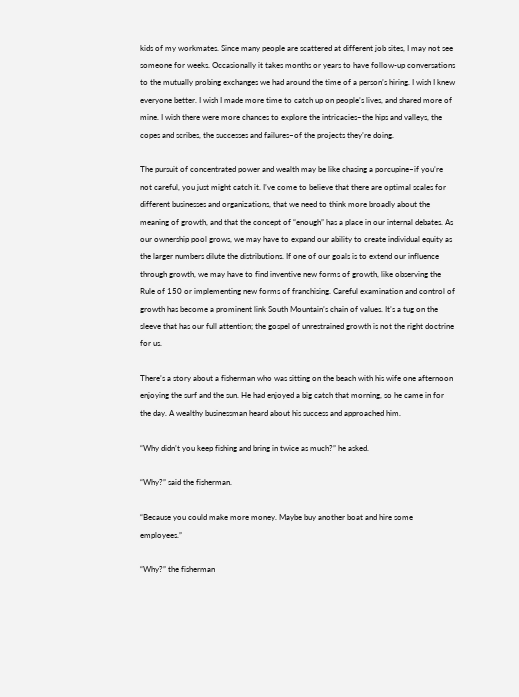kids of my workmates. Since many people are scattered at different job sites, I may not see someone for weeks. Occasionally it takes months or years to have follow-up conversations to the mutually probing exchanges we had around the time of a person’s hiring. I wish I knew everyone better. I wish I made more time to catch up on people’s lives, and shared more of mine. I wish there were more chances to explore the intricacies–the hips and valleys, the copes and scribes, the successes and failures–of the projects they’re doing.

The pursuit of concentrated power and wealth may be like chasing a porcupine–if you’re not careful, you just might catch it. I’ve come to believe that there are optimal scales for different businesses and organizations, that we need to think more broadly about the meaning of growth, and that the concept of “enough” has a place in our internal debates. As our ownership pool grows, we may have to expand our ability to create individual equity as the larger numbers dilute the distributions. If one of our goals is to extend our influence through growth, we may have to find inventive new forms of growth, like observing the Rule of 150 or implementing new forms of franchising. Careful examination and control of growth has become a prominent link South Mountain’s chain of values. It’s a tug on the sleeve that has our full attention; the gospel of unrestrained growth is not the right doctrine for us.

There’s a story about a fisherman who was sitting on the beach with his wife one afternoon enjoying the surf and the sun. He had enjoyed a big catch that morning, so he came in for the day. A wealthy businessman heard about his success and approached him.

“Why didn’t you keep fishing and bring in twice as much?” he asked.

“Why?” said the fisherman.

“Because you could make more money. Maybe buy another boat and hire some employees.”

“Why?” the fisherman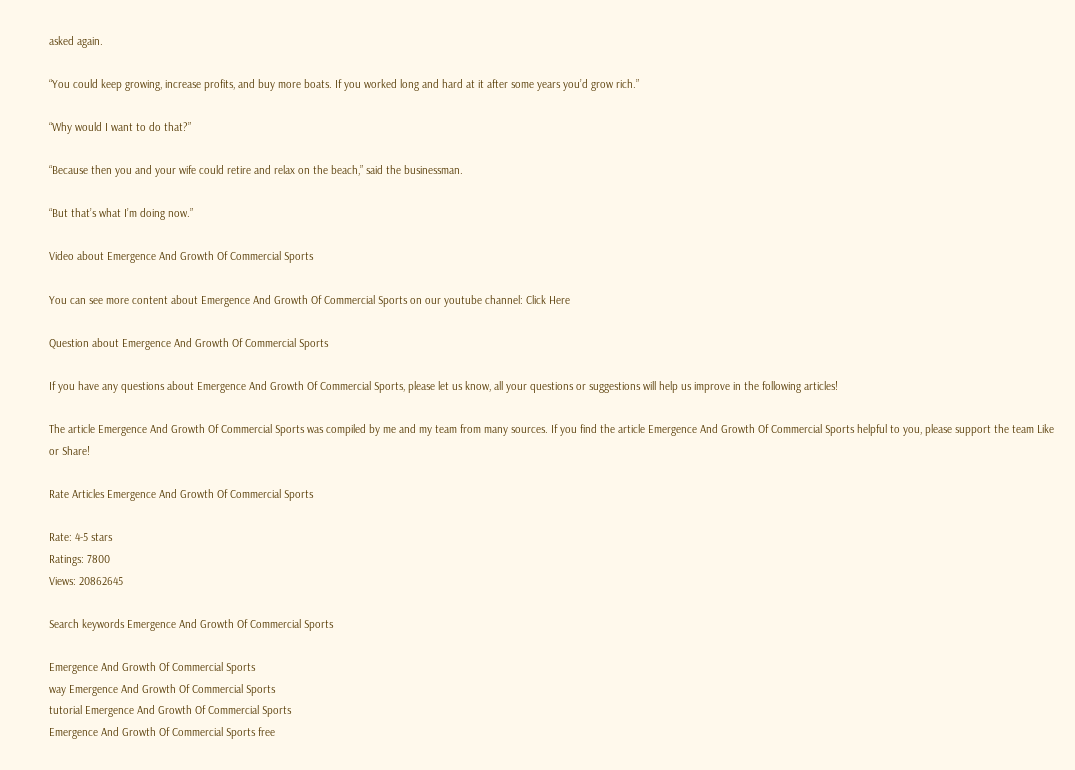asked again.

“You could keep growing, increase profits, and buy more boats. If you worked long and hard at it after some years you’d grow rich.”

“Why would I want to do that?”

“Because then you and your wife could retire and relax on the beach,” said the businessman.

“But that’s what I’m doing now.”

Video about Emergence And Growth Of Commercial Sports

You can see more content about Emergence And Growth Of Commercial Sports on our youtube channel: Click Here

Question about Emergence And Growth Of Commercial Sports

If you have any questions about Emergence And Growth Of Commercial Sports, please let us know, all your questions or suggestions will help us improve in the following articles!

The article Emergence And Growth Of Commercial Sports was compiled by me and my team from many sources. If you find the article Emergence And Growth Of Commercial Sports helpful to you, please support the team Like or Share!

Rate Articles Emergence And Growth Of Commercial Sports

Rate: 4-5 stars
Ratings: 7800
Views: 20862645

Search keywords Emergence And Growth Of Commercial Sports

Emergence And Growth Of Commercial Sports
way Emergence And Growth Of Commercial Sports
tutorial Emergence And Growth Of Commercial Sports
Emergence And Growth Of Commercial Sports free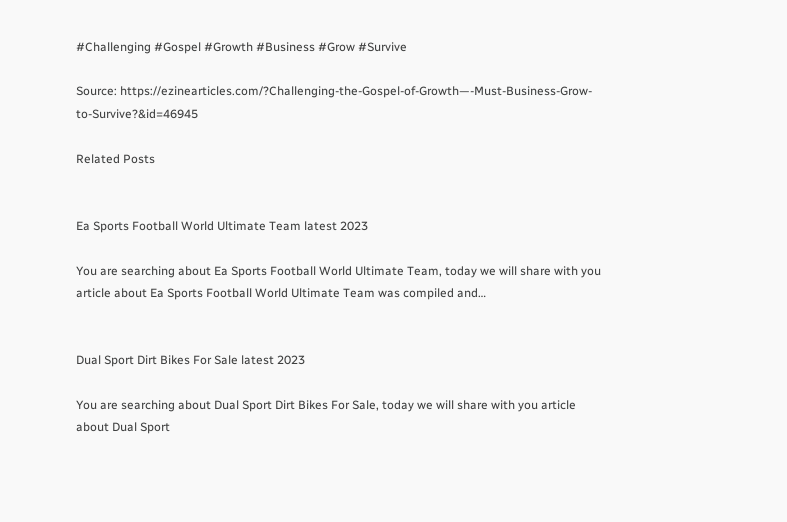#Challenging #Gospel #Growth #Business #Grow #Survive

Source: https://ezinearticles.com/?Challenging-the-Gospel-of-Growth—-Must-Business-Grow-to-Survive?&id=46945

Related Posts


Ea Sports Football World Ultimate Team latest 2023

You are searching about Ea Sports Football World Ultimate Team, today we will share with you article about Ea Sports Football World Ultimate Team was compiled and…


Dual Sport Dirt Bikes For Sale latest 2023

You are searching about Dual Sport Dirt Bikes For Sale, today we will share with you article about Dual Sport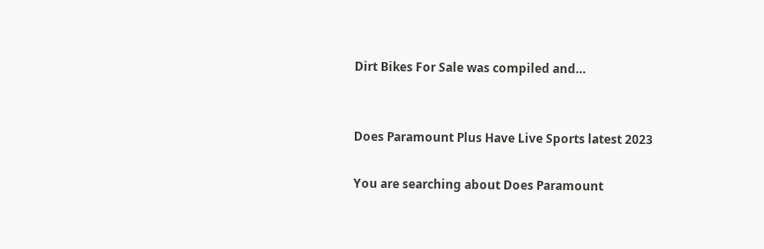Dirt Bikes For Sale was compiled and…


Does Paramount Plus Have Live Sports latest 2023

You are searching about Does Paramount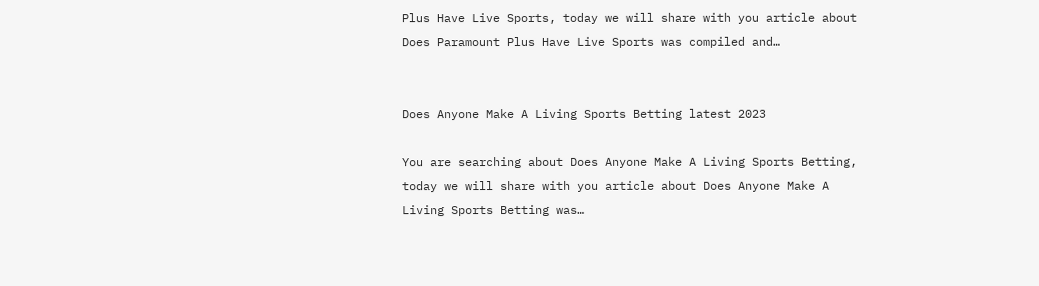Plus Have Live Sports, today we will share with you article about Does Paramount Plus Have Live Sports was compiled and…


Does Anyone Make A Living Sports Betting latest 2023

You are searching about Does Anyone Make A Living Sports Betting, today we will share with you article about Does Anyone Make A Living Sports Betting was…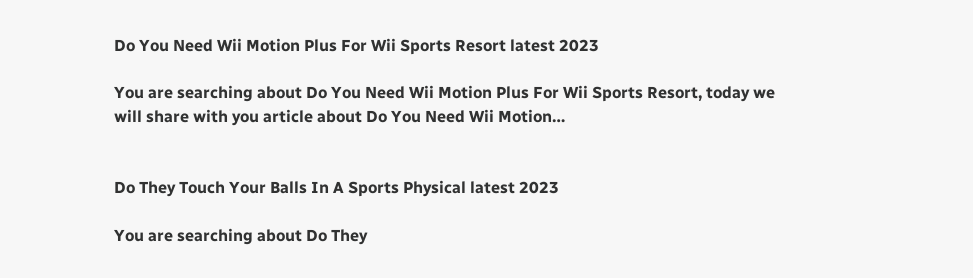Do You Need Wii Motion Plus For Wii Sports Resort latest 2023

You are searching about Do You Need Wii Motion Plus For Wii Sports Resort, today we will share with you article about Do You Need Wii Motion…


Do They Touch Your Balls In A Sports Physical latest 2023

You are searching about Do They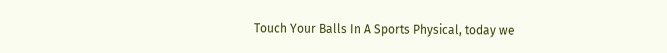Touch Your Balls In A Sports Physical, today we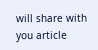will share with you article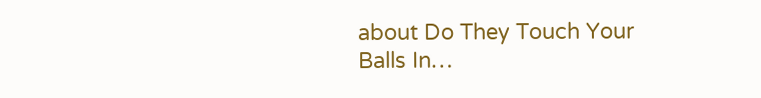about Do They Touch Your Balls In…